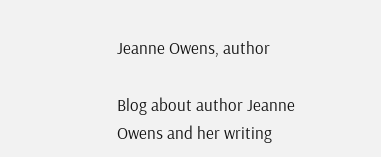Jeanne Owens, author

Blog about author Jeanne Owens and her writing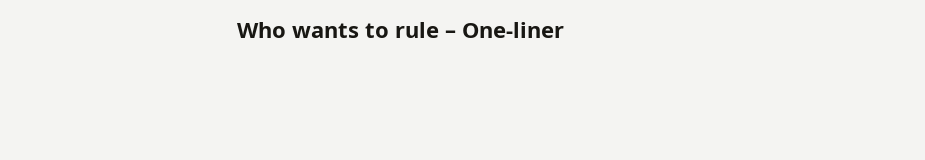Who wants to rule – One-liner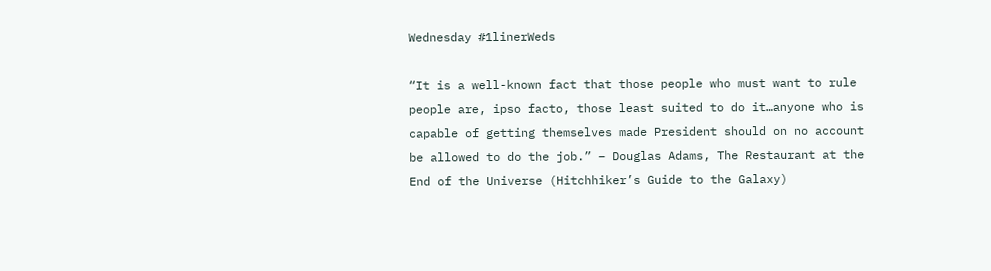Wednesday #1linerWeds

“It is a well-known fact that those people who must want to rule people are, ipso facto, those least suited to do it…anyone who is capable of getting themselves made President should on no account be allowed to do the job.” – Douglas Adams, The Restaurant at the End of the Universe (Hitchhiker’s Guide to the Galaxy)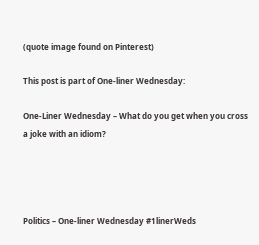(quote image found on Pinterest)

This post is part of One-liner Wednesday:

One-Liner Wednesday – What do you get when you cross a joke with an idiom?




Politics – One-liner Wednesday #1linerWeds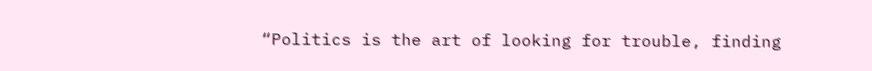“Politics is the art of looking for trouble, finding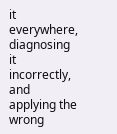it everywhere, diagnosing it incorrectly, and applying the wrong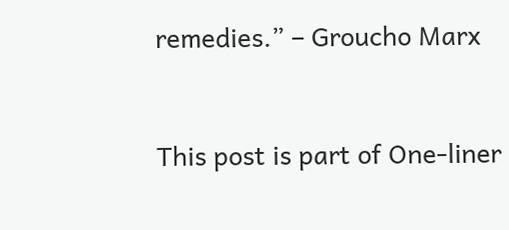remedies.” – Groucho Marx



This post is part of One-liner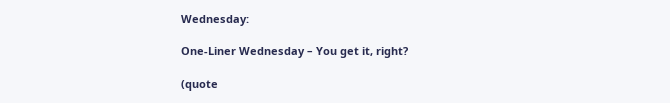Wednesday:

One-Liner Wednesday – You get it, right?

(quote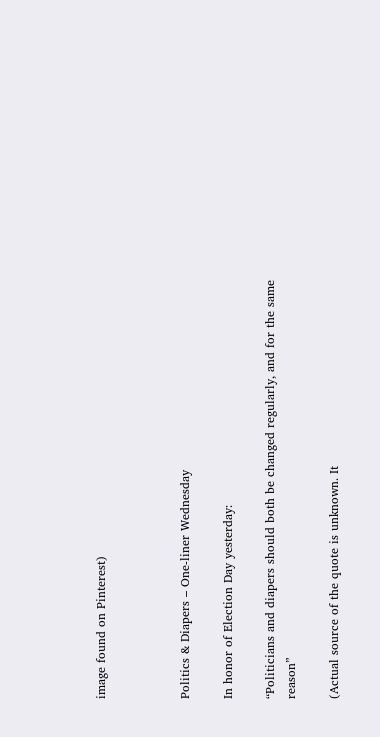image found on Pinterest)



Politics & Diapers – One-liner Wednesday

In honor of Election Day yesterday:

“Politicians and diapers should both be changed regularly, and for the same reason”

(Actual source of the quote is unknown. It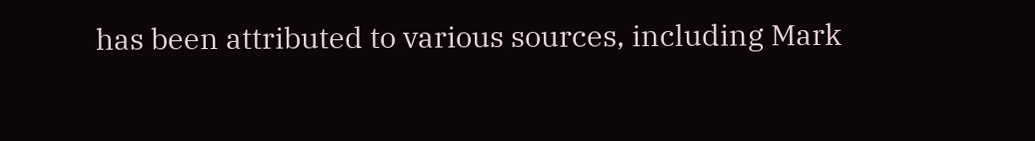has been attributed to various sources, including Mark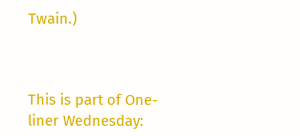Twain.)



This is part of One-liner Wednesday: